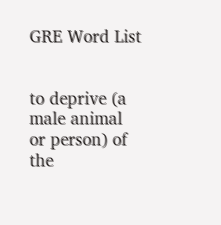GRE Word List


to deprive (a male animal or person) of the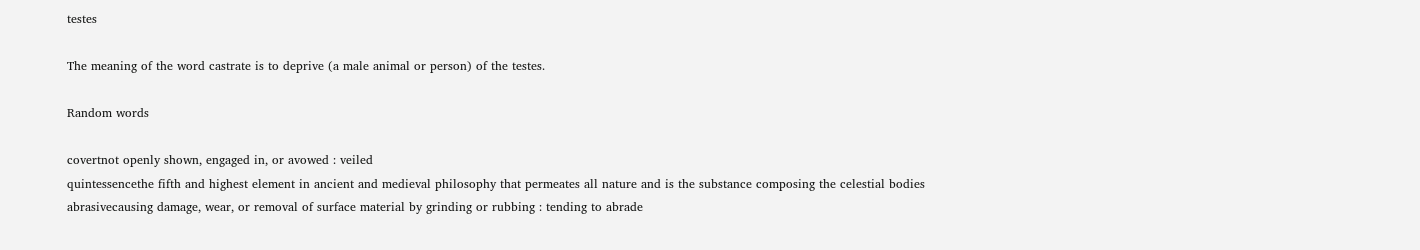testes

The meaning of the word castrate is to deprive (a male animal or person) of the testes.

Random words

covertnot openly shown, engaged in, or avowed : veiled
quintessencethe fifth and highest element in ancient and medieval philosophy that permeates all nature and is the substance composing the celestial bodies
abrasivecausing damage, wear, or removal of surface material by grinding or rubbing : tending to abrade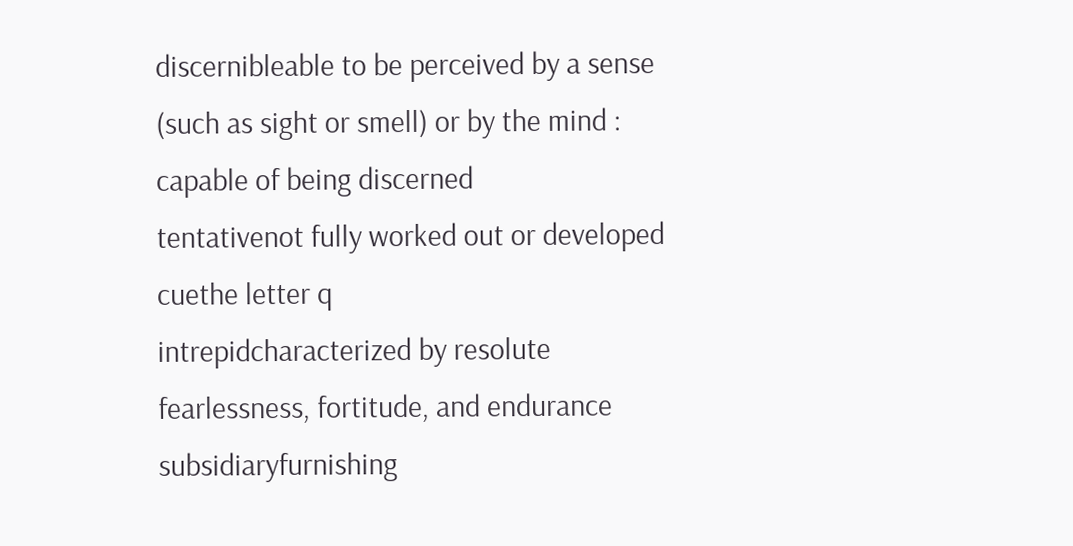discernibleable to be perceived by a sense (such as sight or smell) or by the mind : capable of being discerned
tentativenot fully worked out or developed
cuethe letter q
intrepidcharacterized by resolute fearlessness, fortitude, and endurance
subsidiaryfurnishing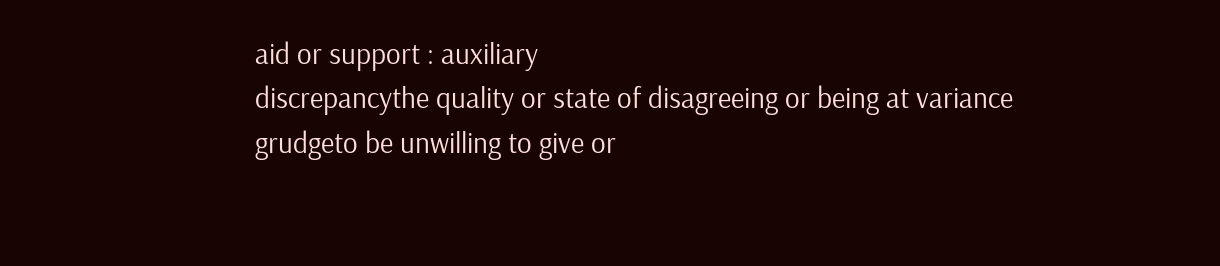aid or support : auxiliary
discrepancythe quality or state of disagreeing or being at variance
grudgeto be unwilling to give or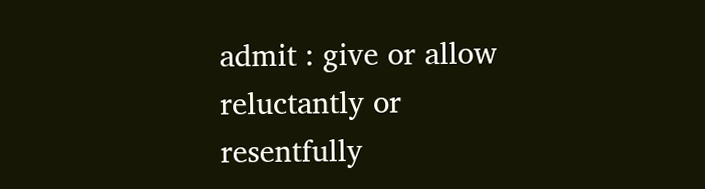admit : give or allow reluctantly or resentfully